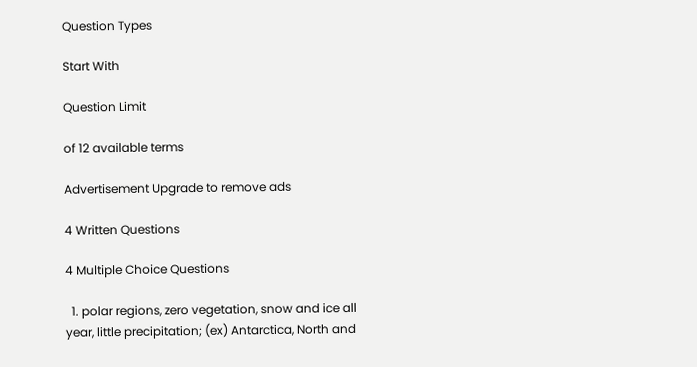Question Types

Start With

Question Limit

of 12 available terms

Advertisement Upgrade to remove ads

4 Written Questions

4 Multiple Choice Questions

  1. polar regions, zero vegetation, snow and ice all year, little precipitation; (ex) Antarctica, North and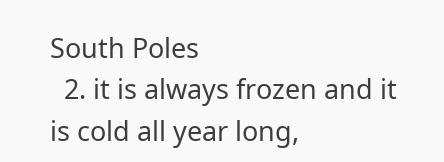South Poles
  2. it is always frozen and it is cold all year long,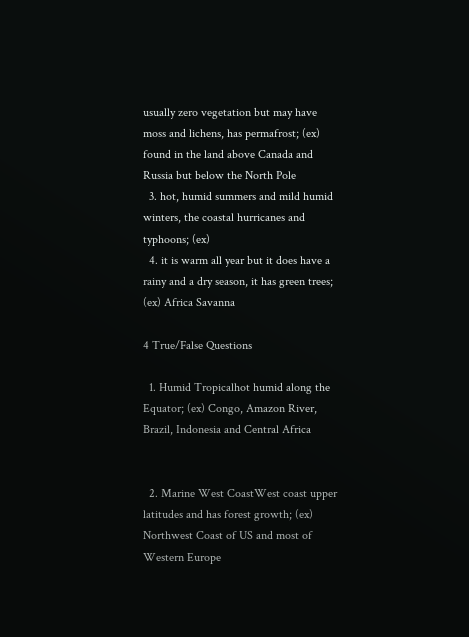usually zero vegetation but may have moss and lichens, has permafrost; (ex) found in the land above Canada and Russia but below the North Pole
  3. hot, humid summers and mild humid winters, the coastal hurricanes and typhoons; (ex)
  4. it is warm all year but it does have a rainy and a dry season, it has green trees; (ex) Africa Savanna

4 True/False Questions

  1. Humid Tropicalhot humid along the Equator; (ex) Congo, Amazon River, Brazil, Indonesia and Central Africa


  2. Marine West CoastWest coast upper latitudes and has forest growth; (ex) Northwest Coast of US and most of Western Europe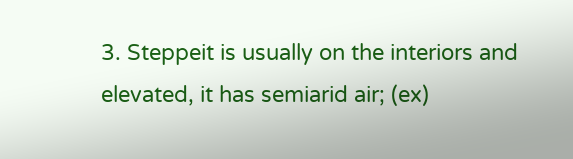3. Steppeit is usually on the interiors and elevated, it has semiarid air; (ex)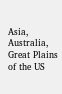Asia, Australia, Great Plains of the US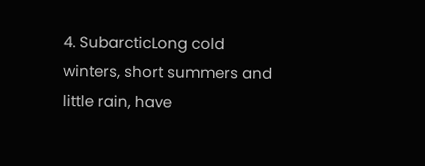4. SubarcticLong cold winters, short summers and little rain, have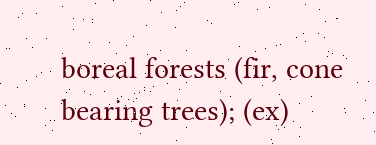boreal forests (fir, cone bearing trees); (ex)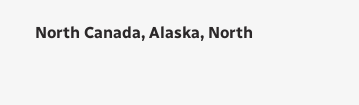North Canada, Alaska, North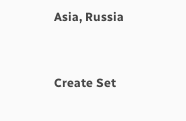Asia, Russia


Create Set